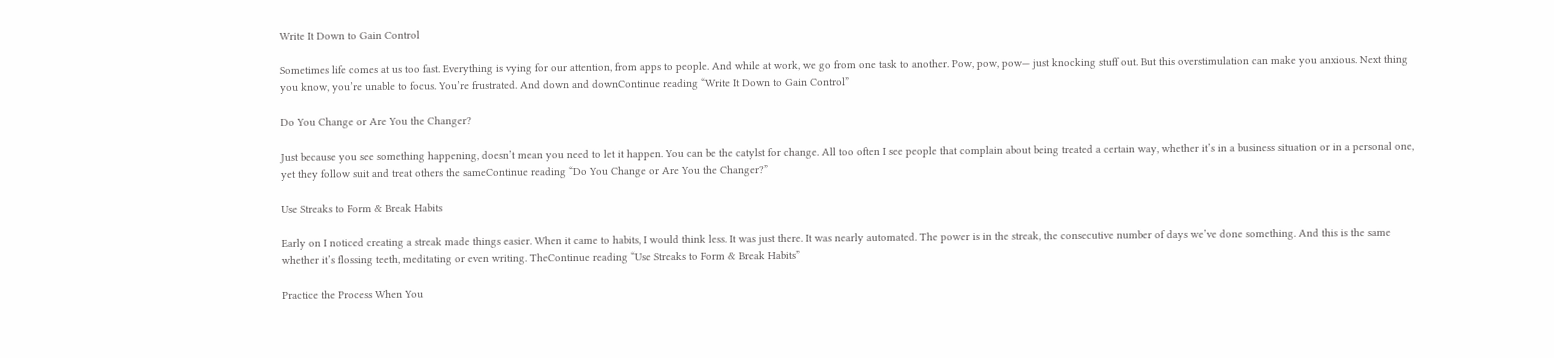Write It Down to Gain Control

Sometimes life comes at us too fast. Everything is vying for our attention, from apps to people. And while at work, we go from one task to another. Pow, pow, pow— just knocking stuff out. But this overstimulation can make you anxious. Next thing you know, you’re unable to focus. You’re frustrated. And down and downContinue reading “Write It Down to Gain Control”

Do You Change or Are You the Changer?

Just because you see something happening, doesn’t mean you need to let it happen. You can be the catylst for change. All too often I see people that complain about being treated a certain way, whether it’s in a business situation or in a personal one, yet they follow suit and treat others the sameContinue reading “Do You Change or Are You the Changer?”

Use Streaks to Form & Break Habits

Early on I noticed creating a streak made things easier. When it came to habits, I would think less. It was just there. It was nearly automated. The power is in the streak, the consecutive number of days we’ve done something. And this is the same whether it’s flossing teeth, meditating or even writing. TheContinue reading “Use Streaks to Form & Break Habits”

Practice the Process When You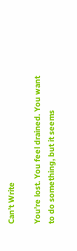Can’t Write

You’re lost. You feel drained. You want to do something, but it seems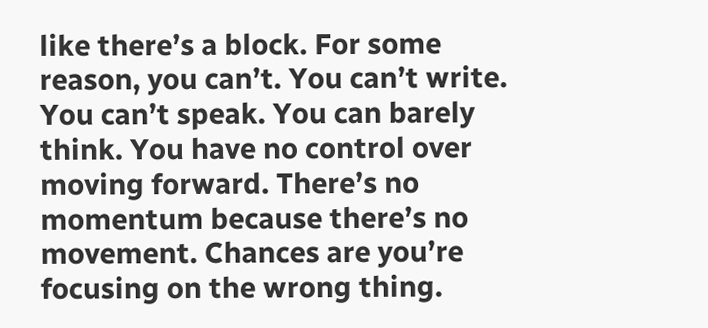like there’s a block. For some reason, you can’t. You can’t write. You can’t speak. You can barely think. You have no control over moving forward. There’s no momentum because there’s no movement. Chances are you’re focusing on the wrong thing.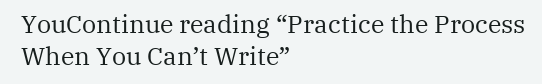YouContinue reading “Practice the Process When You Can’t Write”